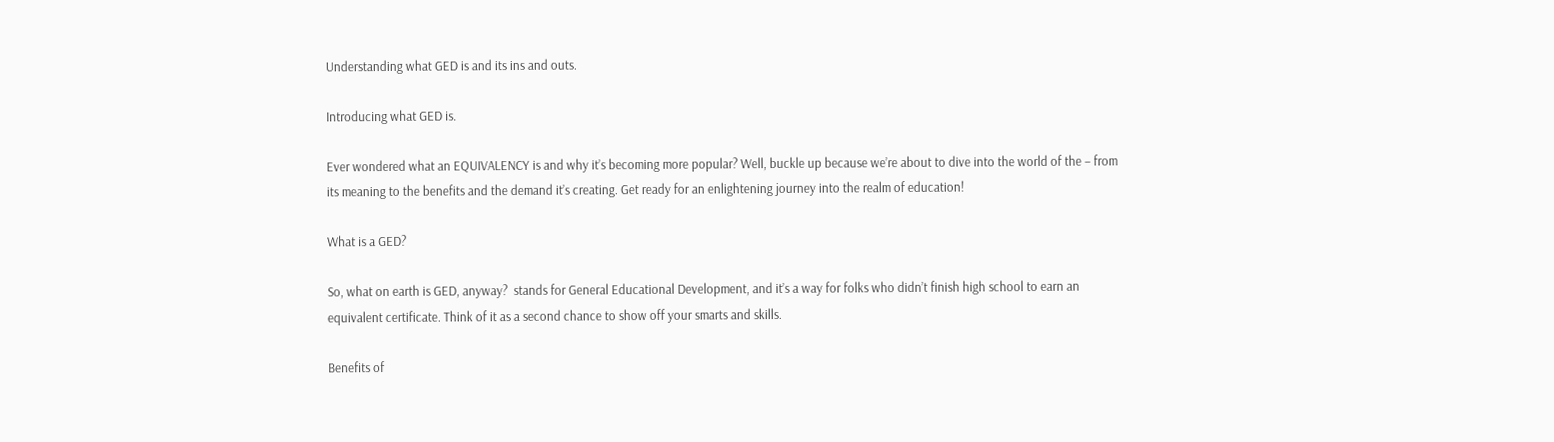Understanding what GED is and its ins and outs.

Introducing what GED is.

Ever wondered what an EQUIVALENCY is and why it’s becoming more popular? Well, buckle up because we’re about to dive into the world of the – from its meaning to the benefits and the demand it’s creating. Get ready for an enlightening journey into the realm of education!

What is a GED?

So, what on earth is GED, anyway?  stands for General Educational Development, and it’s a way for folks who didn’t finish high school to earn an equivalent certificate. Think of it as a second chance to show off your smarts and skills.

Benefits of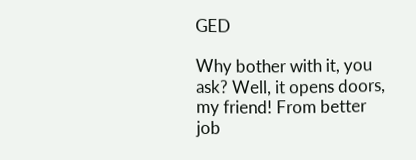GED

Why bother with it, you ask? Well, it opens doors, my friend! From better job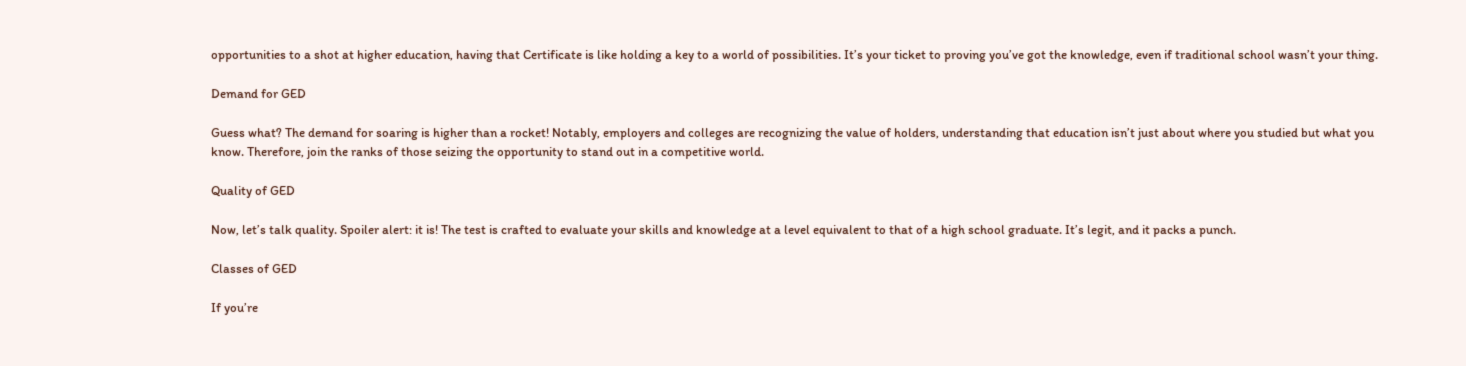opportunities to a shot at higher education, having that Certificate is like holding a key to a world of possibilities. It’s your ticket to proving you’ve got the knowledge, even if traditional school wasn’t your thing.

Demand for GED

Guess what? The demand for soaring is higher than a rocket! Notably, employers and colleges are recognizing the value of holders, understanding that education isn’t just about where you studied but what you know. Therefore, join the ranks of those seizing the opportunity to stand out in a competitive world.

Quality of GED

Now, let’s talk quality. Spoiler alert: it is! The test is crafted to evaluate your skills and knowledge at a level equivalent to that of a high school graduate. It’s legit, and it packs a punch.

Classes of GED

If you’re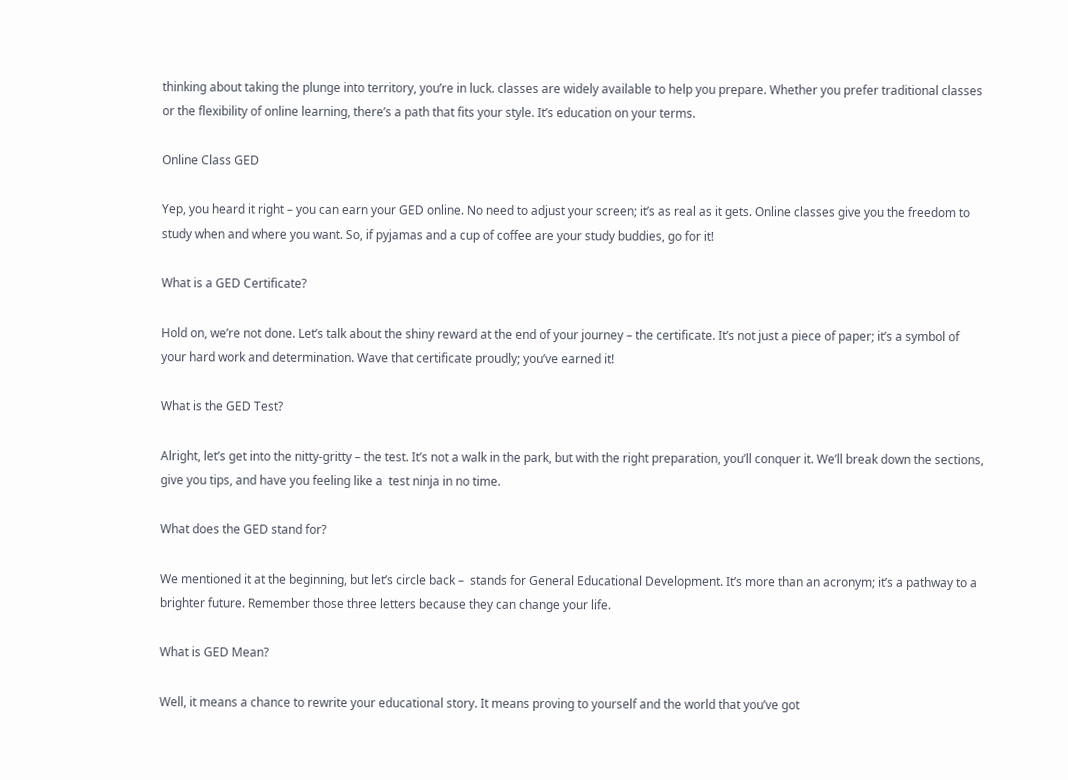thinking about taking the plunge into territory, you’re in luck. classes are widely available to help you prepare. Whether you prefer traditional classes or the flexibility of online learning, there’s a path that fits your style. It’s education on your terms.

Online Class GED

Yep, you heard it right – you can earn your GED online. No need to adjust your screen; it’s as real as it gets. Online classes give you the freedom to study when and where you want. So, if pyjamas and a cup of coffee are your study buddies, go for it!

What is a GED Certificate?

Hold on, we’re not done. Let’s talk about the shiny reward at the end of your journey – the certificate. It’s not just a piece of paper; it’s a symbol of your hard work and determination. Wave that certificate proudly; you’ve earned it!

What is the GED Test?

Alright, let’s get into the nitty-gritty – the test. It’s not a walk in the park, but with the right preparation, you’ll conquer it. We’ll break down the sections, give you tips, and have you feeling like a  test ninja in no time.

What does the GED stand for?

We mentioned it at the beginning, but let’s circle back –  stands for General Educational Development. It’s more than an acronym; it’s a pathway to a brighter future. Remember those three letters because they can change your life.

What is GED Mean?

Well, it means a chance to rewrite your educational story. It means proving to yourself and the world that you’ve got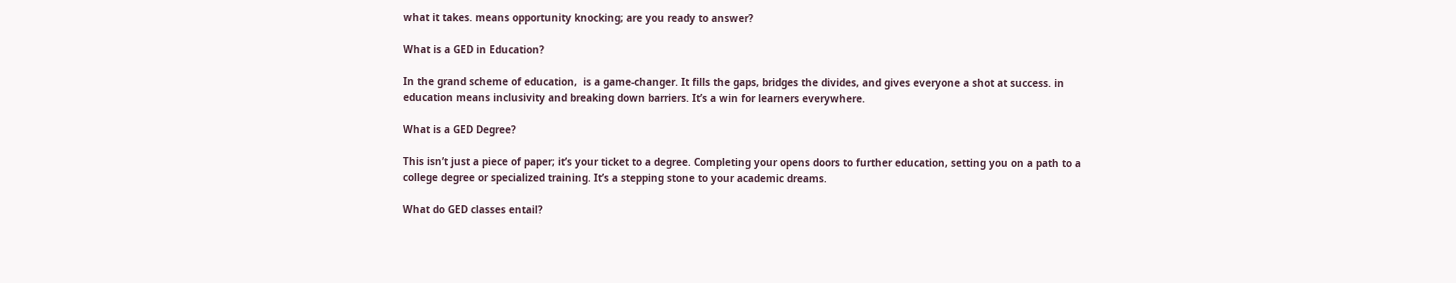what it takes. means opportunity knocking; are you ready to answer?

What is a GED in Education?

In the grand scheme of education,  is a game-changer. It fills the gaps, bridges the divides, and gives everyone a shot at success. in education means inclusivity and breaking down barriers. It’s a win for learners everywhere.

What is a GED Degree?

This isn’t just a piece of paper; it’s your ticket to a degree. Completing your opens doors to further education, setting you on a path to a college degree or specialized training. It’s a stepping stone to your academic dreams.

What do GED classes entail?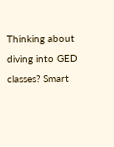Thinking about diving into GED classes? Smart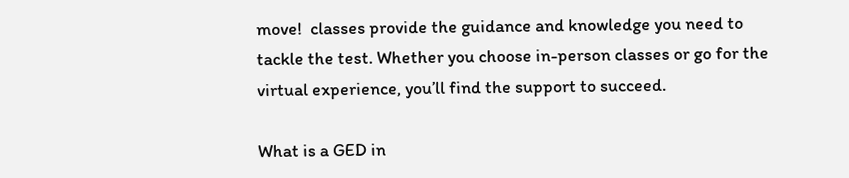move!  classes provide the guidance and knowledge you need to tackle the test. Whether you choose in-person classes or go for the virtual experience, you’ll find the support to succeed.

What is a GED in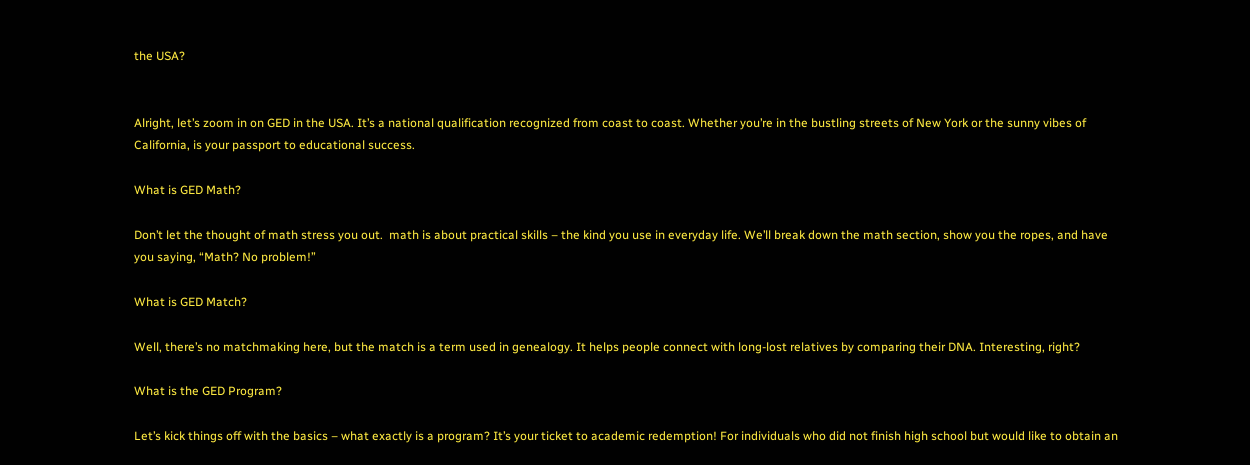the USA?


Alright, let’s zoom in on GED in the USA. It’s a national qualification recognized from coast to coast. Whether you’re in the bustling streets of New York or the sunny vibes of California, is your passport to educational success.

What is GED Math?

Don’t let the thought of math stress you out.  math is about practical skills – the kind you use in everyday life. We’ll break down the math section, show you the ropes, and have you saying, “Math? No problem!”

What is GED Match?

Well, there’s no matchmaking here, but the match is a term used in genealogy. It helps people connect with long-lost relatives by comparing their DNA. Interesting, right?

What is the GED Program?

Let’s kick things off with the basics – what exactly is a program? It’s your ticket to academic redemption! For individuals who did not finish high school but would like to obtain an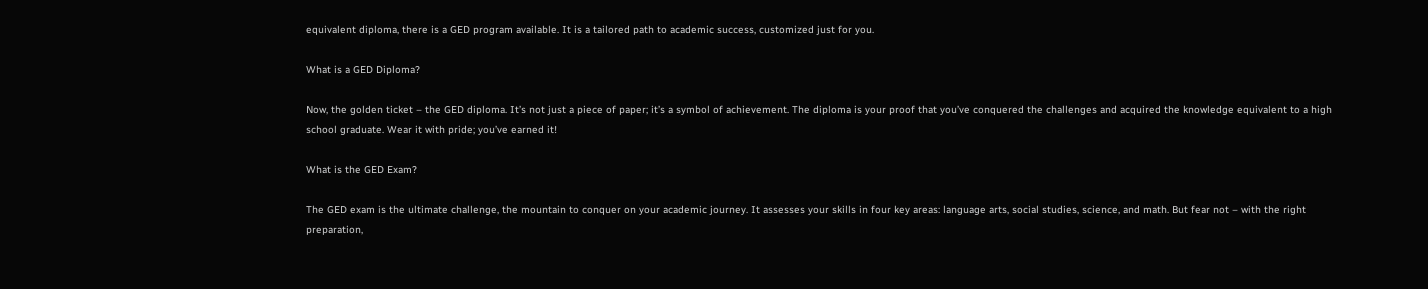equivalent diploma, there is a GED program available. It is a tailored path to academic success, customized just for you.

What is a GED Diploma?

Now, the golden ticket – the GED diploma. It’s not just a piece of paper; it’s a symbol of achievement. The diploma is your proof that you’ve conquered the challenges and acquired the knowledge equivalent to a high school graduate. Wear it with pride; you’ve earned it!

What is the GED Exam?

The GED exam is the ultimate challenge, the mountain to conquer on your academic journey. It assesses your skills in four key areas: language arts, social studies, science, and math. But fear not – with the right preparation,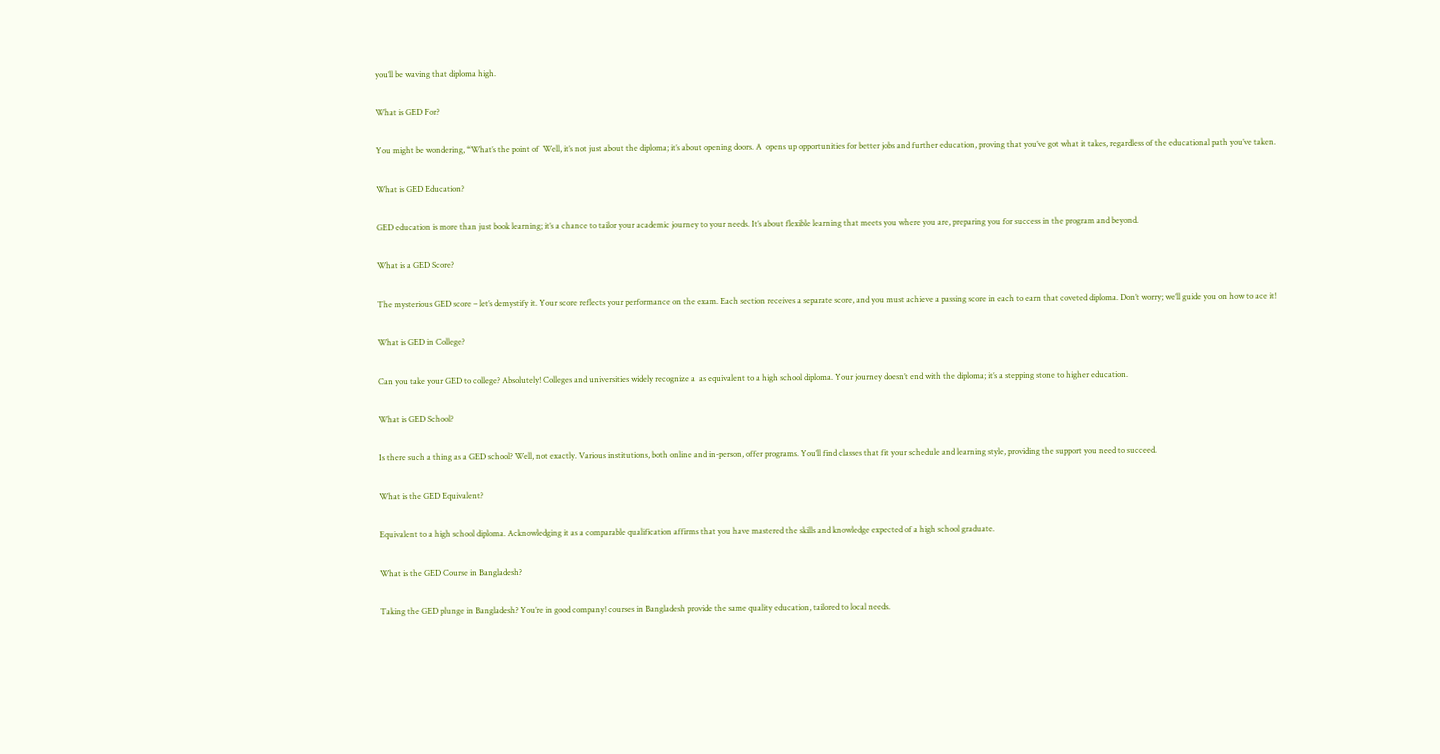you’ll be waving that diploma high.

What is GED For?

You might be wondering, “What’s the point of  Well, it’s not just about the diploma; it’s about opening doors. A  opens up opportunities for better jobs and further education, proving that you’ve got what it takes, regardless of the educational path you’ve taken.

What is GED Education?

GED education is more than just book learning; it’s a chance to tailor your academic journey to your needs. It’s about flexible learning that meets you where you are, preparing you for success in the program and beyond.

What is a GED Score?

The mysterious GED score – let’s demystify it. Your score reflects your performance on the exam. Each section receives a separate score, and you must achieve a passing score in each to earn that coveted diploma. Don’t worry; we’ll guide you on how to ace it!

What is GED in College?

Can you take your GED to college? Absolutely! Colleges and universities widely recognize a  as equivalent to a high school diploma. Your journey doesn’t end with the diploma; it’s a stepping stone to higher education.

What is GED School?

Is there such a thing as a GED school? Well, not exactly. Various institutions, both online and in-person, offer programs. You’ll find classes that fit your schedule and learning style, providing the support you need to succeed.

What is the GED Equivalent?

Equivalent to a high school diploma. Acknowledging it as a comparable qualification affirms that you have mastered the skills and knowledge expected of a high school graduate.

What is the GED Course in Bangladesh?

Taking the GED plunge in Bangladesh? You’re in good company! courses in Bangladesh provide the same quality education, tailored to local needs.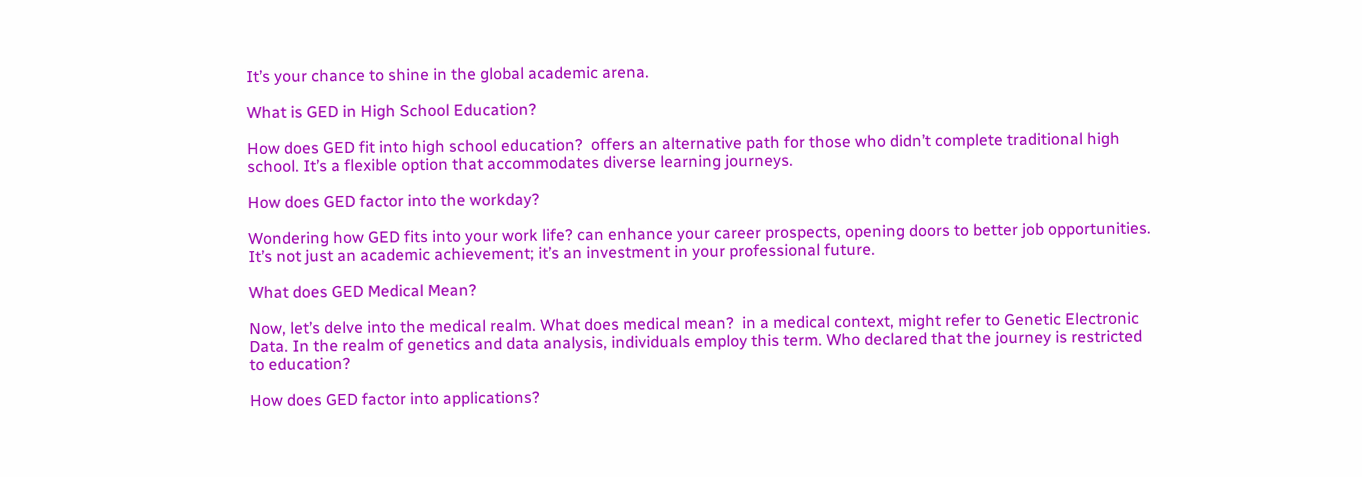It’s your chance to shine in the global academic arena.

What is GED in High School Education?

How does GED fit into high school education?  offers an alternative path for those who didn’t complete traditional high school. It’s a flexible option that accommodates diverse learning journeys.

How does GED factor into the workday?

Wondering how GED fits into your work life? can enhance your career prospects, opening doors to better job opportunities. It’s not just an academic achievement; it’s an investment in your professional future.

What does GED Medical Mean?

Now, let’s delve into the medical realm. What does medical mean?  in a medical context, might refer to Genetic Electronic Data. In the realm of genetics and data analysis, individuals employ this term. Who declared that the journey is restricted to education?

How does GED factor into applications?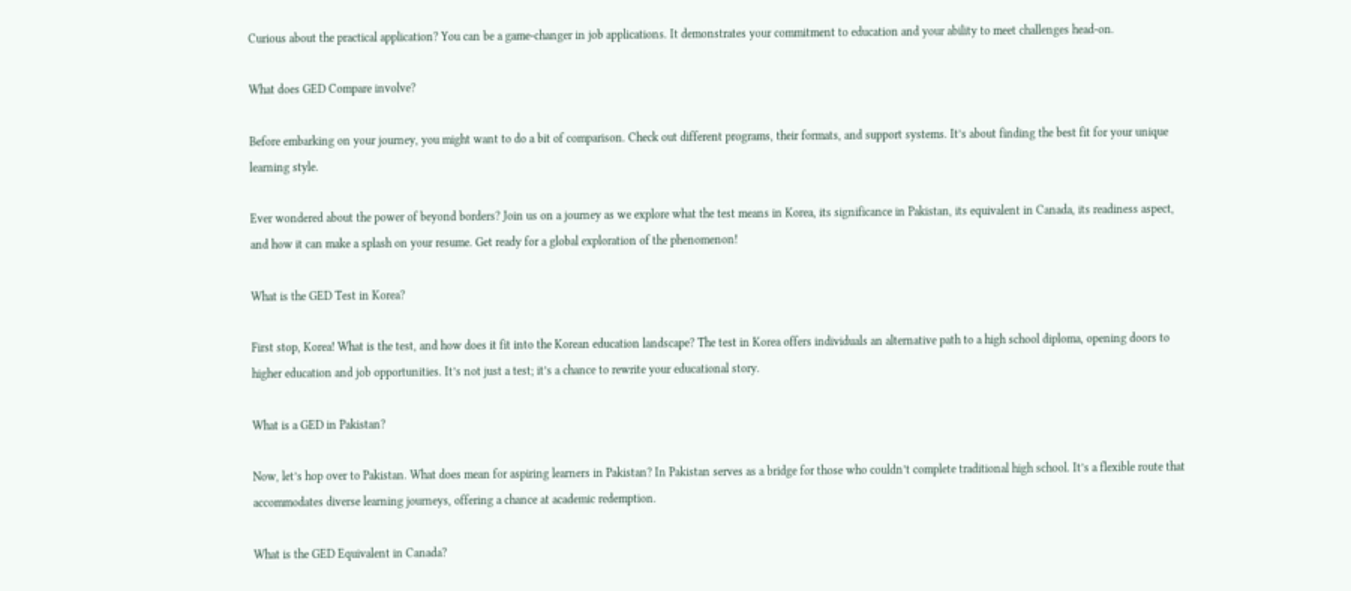Curious about the practical application? You can be a game-changer in job applications. It demonstrates your commitment to education and your ability to meet challenges head-on.

What does GED Compare involve?

Before embarking on your journey, you might want to do a bit of comparison. Check out different programs, their formats, and support systems. It’s about finding the best fit for your unique learning style.

Ever wondered about the power of beyond borders? Join us on a journey as we explore what the test means in Korea, its significance in Pakistan, its equivalent in Canada, its readiness aspect, and how it can make a splash on your resume. Get ready for a global exploration of the phenomenon!

What is the GED Test in Korea?

First stop, Korea! What is the test, and how does it fit into the Korean education landscape? The test in Korea offers individuals an alternative path to a high school diploma, opening doors to higher education and job opportunities. It’s not just a test; it’s a chance to rewrite your educational story.

What is a GED in Pakistan?

Now, let’s hop over to Pakistan. What does mean for aspiring learners in Pakistan? In Pakistan serves as a bridge for those who couldn’t complete traditional high school. It’s a flexible route that accommodates diverse learning journeys, offering a chance at academic redemption.

What is the GED Equivalent in Canada?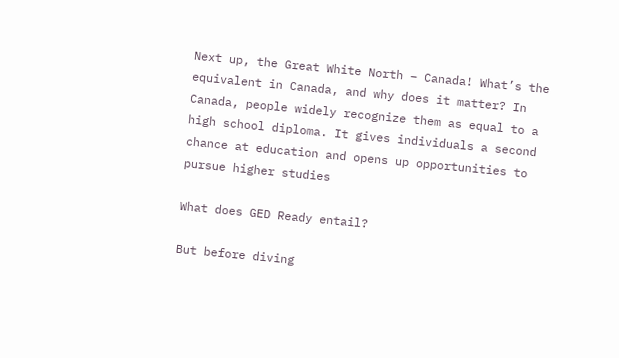Next up, the Great White North – Canada! What’s the equivalent in Canada, and why does it matter? In Canada, people widely recognize them as equal to a high school diploma. It gives individuals a second chance at education and opens up opportunities to pursue higher studies

What does GED Ready entail?

But before diving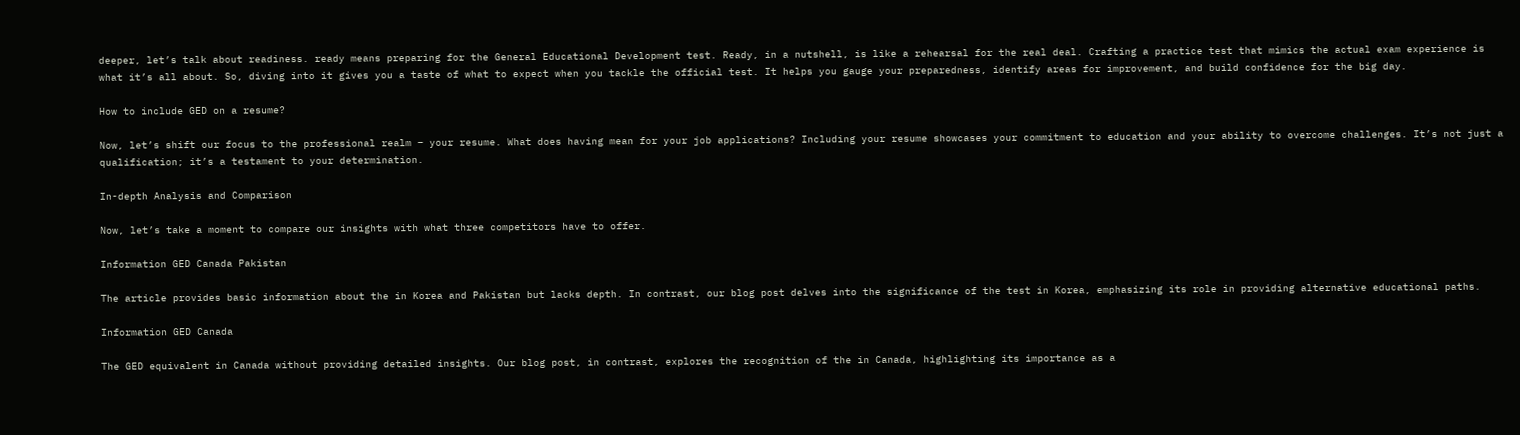deeper, let’s talk about readiness. ready means preparing for the General Educational Development test. Ready, in a nutshell, is like a rehearsal for the real deal. Crafting a practice test that mimics the actual exam experience is what it’s all about. So, diving into it gives you a taste of what to expect when you tackle the official test. It helps you gauge your preparedness, identify areas for improvement, and build confidence for the big day.

How to include GED on a resume?

Now, let’s shift our focus to the professional realm – your resume. What does having mean for your job applications? Including your resume showcases your commitment to education and your ability to overcome challenges. It’s not just a qualification; it’s a testament to your determination.

In-depth Analysis and Comparison

Now, let’s take a moment to compare our insights with what three competitors have to offer.

Information GED Canada Pakistan

The article provides basic information about the in Korea and Pakistan but lacks depth. In contrast, our blog post delves into the significance of the test in Korea, emphasizing its role in providing alternative educational paths.

Information GED Canada

The GED equivalent in Canada without providing detailed insights. Our blog post, in contrast, explores the recognition of the in Canada, highlighting its importance as a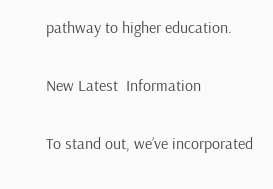pathway to higher education.

New Latest  Information

To stand out, we’ve incorporated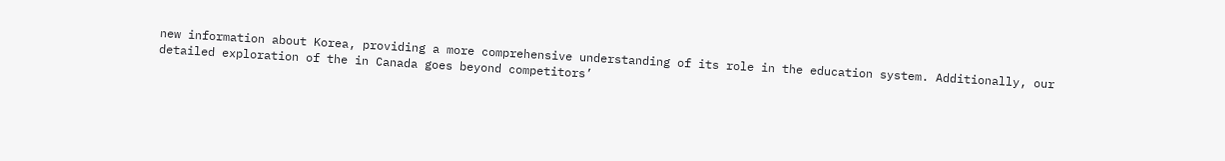new information about Korea, providing a more comprehensive understanding of its role in the education system. Additionally, our detailed exploration of the in Canada goes beyond competitors’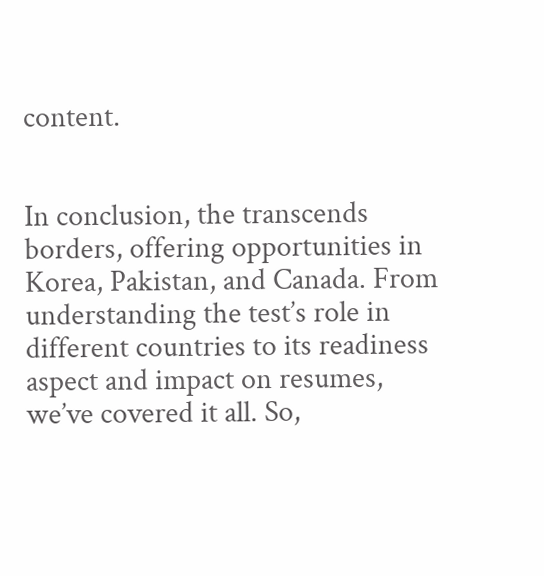content.


In conclusion, the transcends borders, offering opportunities in Korea, Pakistan, and Canada. From understanding the test’s role in different countries to its readiness aspect and impact on resumes, we’ve covered it all. So,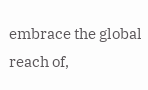embrace the global reach of,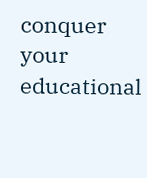conquer your educational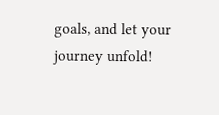goals, and let your journey unfold!